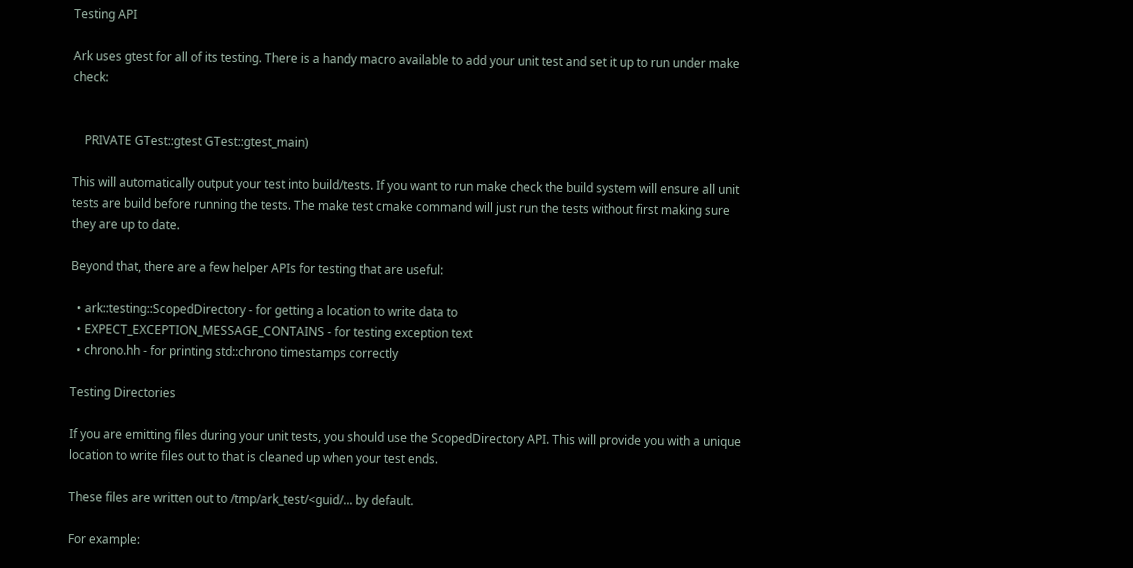Testing API

Ark uses gtest for all of its testing. There is a handy macro available to add your unit test and set it up to run under make check:


    PRIVATE GTest::gtest GTest::gtest_main)

This will automatically output your test into build/tests. If you want to run make check the build system will ensure all unit tests are build before running the tests. The make test cmake command will just run the tests without first making sure they are up to date.

Beyond that, there are a few helper APIs for testing that are useful:

  • ark::testing::ScopedDirectory - for getting a location to write data to
  • EXPECT_EXCEPTION_MESSAGE_CONTAINS - for testing exception text
  • chrono.hh - for printing std::chrono timestamps correctly

Testing Directories

If you are emitting files during your unit tests, you should use the ScopedDirectory API. This will provide you with a unique location to write files out to that is cleaned up when your test ends.

These files are written out to /tmp/ark_test/<guid/... by default.

For example: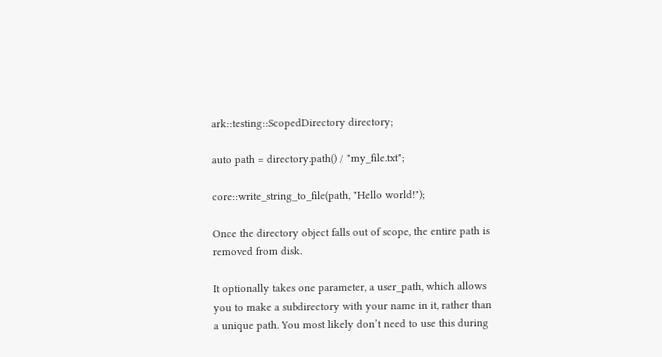ark::testing::ScopedDirectory directory;

auto path = directory.path() / "my_file.txt";

core::write_string_to_file(path, "Hello world!");

Once the directory object falls out of scope, the entire path is removed from disk.

It optionally takes one parameter, a user_path, which allows you to make a subdirectory with your name in it, rather than a unique path. You most likely don’t need to use this during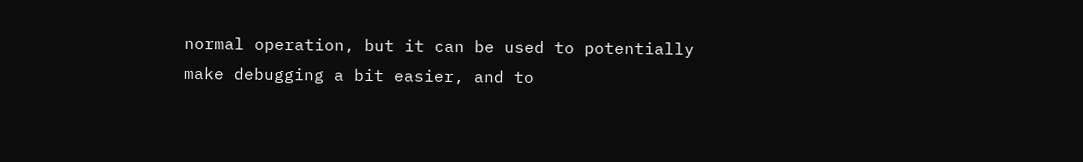normal operation, but it can be used to potentially make debugging a bit easier, and to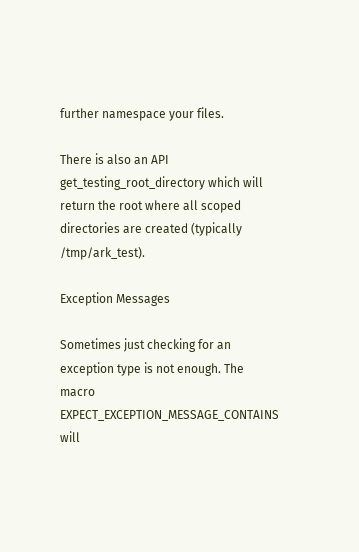further namespace your files.

There is also an API get_testing_root_directory which will return the root where all scoped directories are created (typically /tmp/ark_test).

Exception Messages

Sometimes just checking for an exception type is not enough. The macro EXPECT_EXCEPTION_MESSAGE_CONTAINS will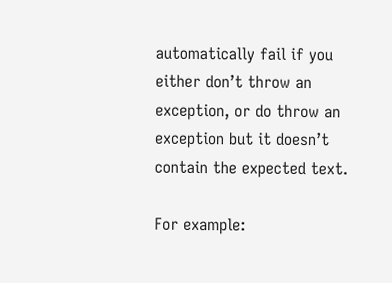automatically fail if you either don’t throw an exception, or do throw an exception but it doesn’t contain the expected text.

For example: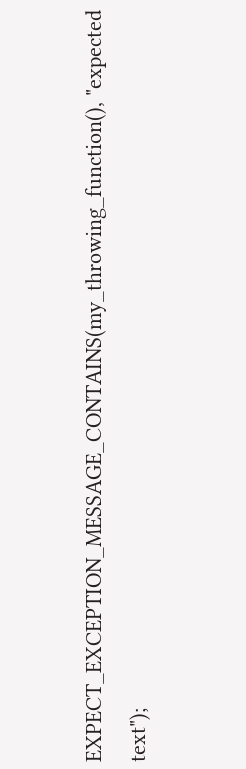EXPECT_EXCEPTION_MESSAGE_CONTAINS(my_throwing_function(), "expected text");